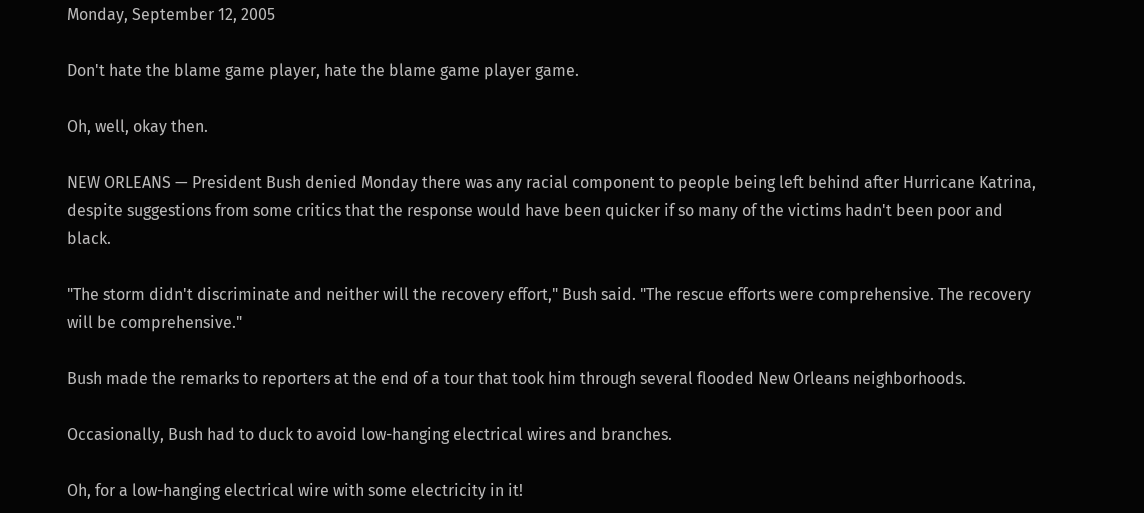Monday, September 12, 2005

Don't hate the blame game player, hate the blame game player game.

Oh, well, okay then.

NEW ORLEANS — President Bush denied Monday there was any racial component to people being left behind after Hurricane Katrina, despite suggestions from some critics that the response would have been quicker if so many of the victims hadn't been poor and black.

"The storm didn't discriminate and neither will the recovery effort," Bush said. "The rescue efforts were comprehensive. The recovery will be comprehensive."

Bush made the remarks to reporters at the end of a tour that took him through several flooded New Orleans neighborhoods.

Occasionally, Bush had to duck to avoid low-hanging electrical wires and branches.

Oh, for a low-hanging electrical wire with some electricity in it!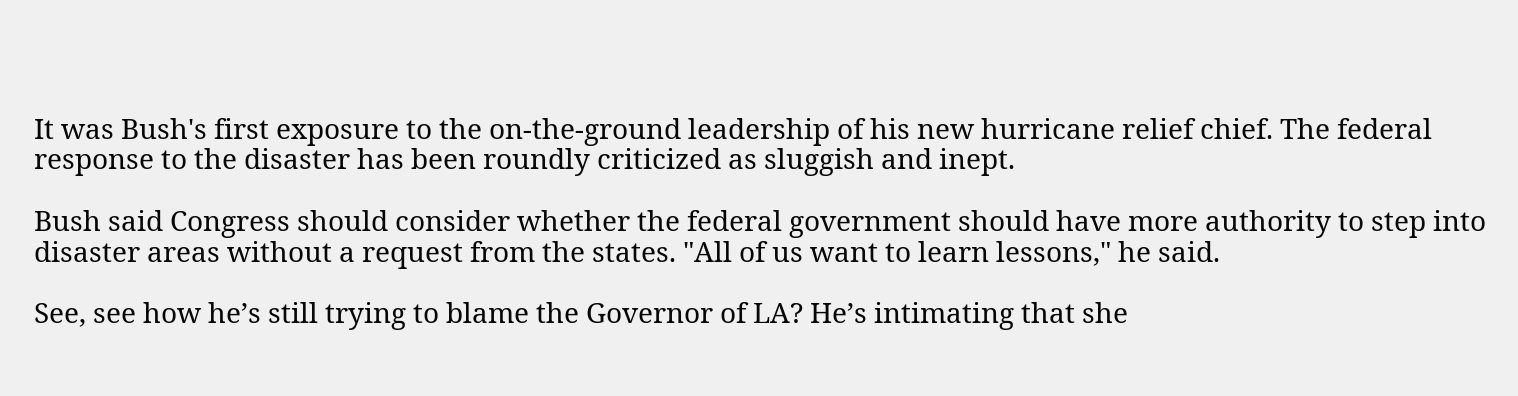It was Bush's first exposure to the on-the-ground leadership of his new hurricane relief chief. The federal response to the disaster has been roundly criticized as sluggish and inept.

Bush said Congress should consider whether the federal government should have more authority to step into disaster areas without a request from the states. "All of us want to learn lessons," he said.

See, see how he’s still trying to blame the Governor of LA? He’s intimating that she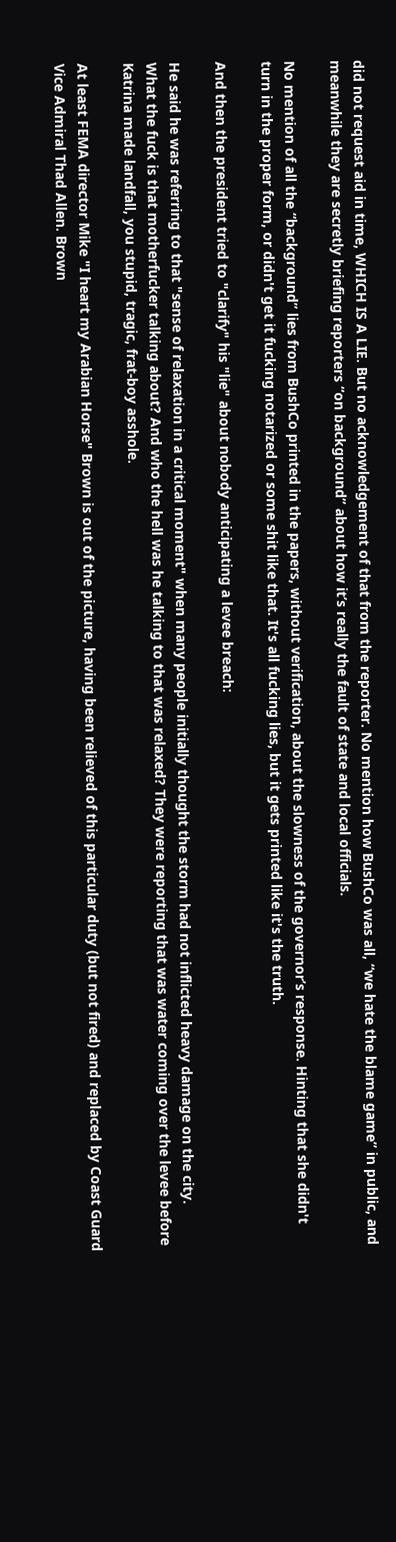did not request aid in time, WHICH IS A LIE. But no acknowledgement of that from the reporter. No mention how BushCo was all, “we hate the blame game” in public, and meanwhile they are secretly briefing reporters “on background” about how it’s really the fault of state and local officials.

No mention of all the “background” lies from BushCo printed in the papers, without verification, about the slowness of the governor’s response. Hinting that she didn't turn in the proper form, or didn't get it fucking notarized or some shit like that. It's all fucking lies, but it gets printed like it's the truth.

And then the president tried to "clarify" his "lie" about nobody anticipating a levee breach:

He said he was referring to that "sense of relaxation in a critical moment" when many people initially thought the storm had not inflicted heavy damage on the city.
What the fuck is that motherfucker talking about? And who the hell was he talking to that was relaxed? They were reporting that was water coming over the levee before Katrina made landfall, you stupid, tragic, frat-boy asshole.

At least FEMA director Mike "I heart my Arabian Horse" Brown is out of the picture, having been relieved of this particular duty (but not fired) and replaced by Coast Guard Vice Admiral Thad Allen. Brown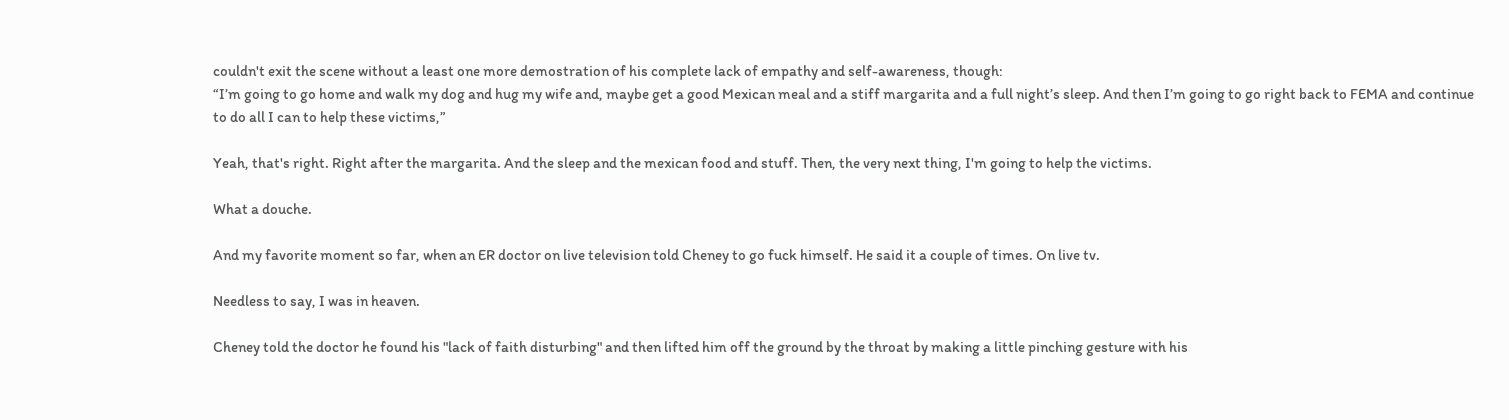couldn't exit the scene without a least one more demostration of his complete lack of empathy and self-awareness, though:
“I’m going to go home and walk my dog and hug my wife and, maybe get a good Mexican meal and a stiff margarita and a full night’s sleep. And then I’m going to go right back to FEMA and continue to do all I can to help these victims,”

Yeah, that's right. Right after the margarita. And the sleep and the mexican food and stuff. Then, the very next thing, I'm going to help the victims.

What a douche.

And my favorite moment so far, when an ER doctor on live television told Cheney to go fuck himself. He said it a couple of times. On live tv.

Needless to say, I was in heaven.

Cheney told the doctor he found his "lack of faith disturbing" and then lifted him off the ground by the throat by making a little pinching gesture with his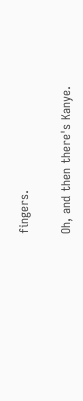fingers.

Oh, and then there's Kanye.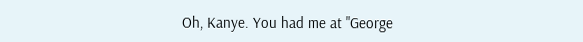Oh, Kanye. You had me at "George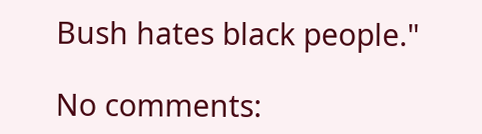Bush hates black people."

No comments: